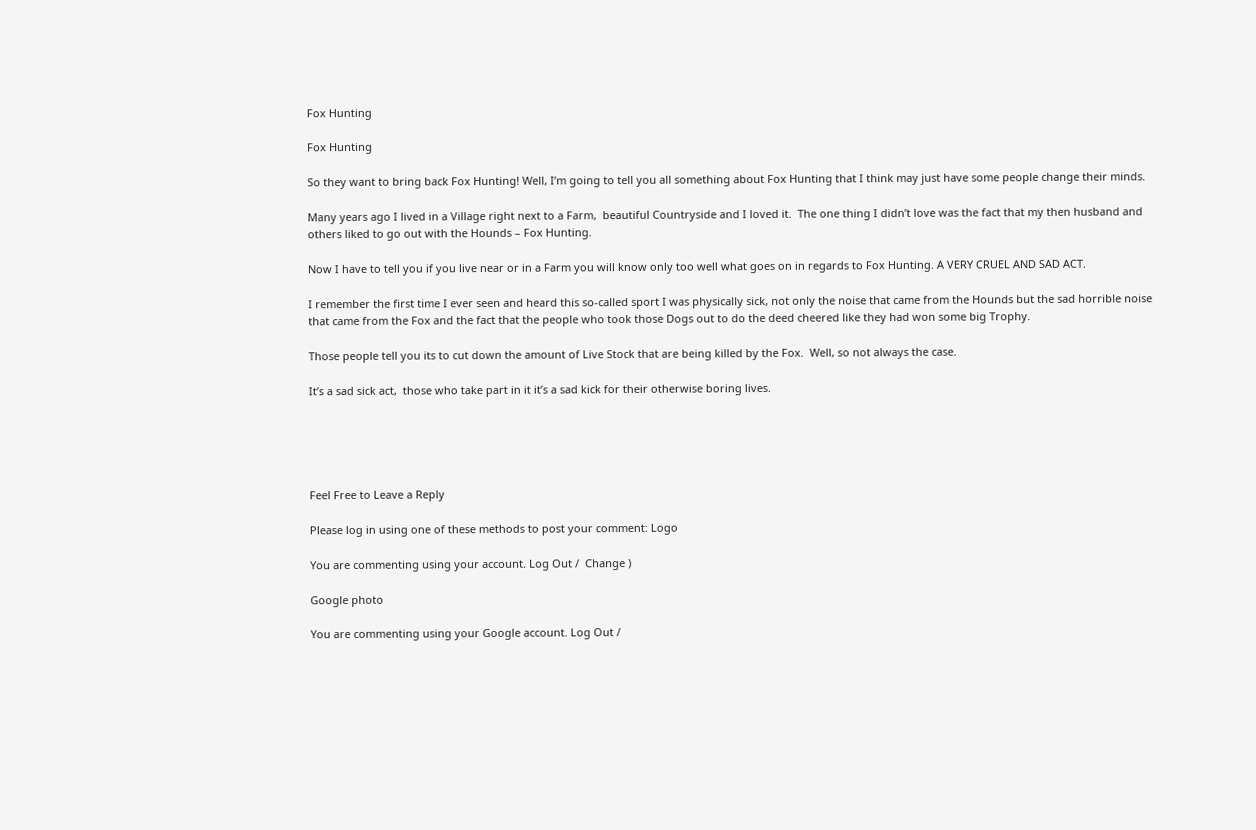Fox Hunting

Fox Hunting

So they want to bring back Fox Hunting! Well, I’m going to tell you all something about Fox Hunting that I think may just have some people change their minds.

Many years ago I lived in a Village right next to a Farm,  beautiful Countryside and I loved it.  The one thing I didn’t love was the fact that my then husband and others liked to go out with the Hounds – Fox Hunting.

Now I have to tell you if you live near or in a Farm you will know only too well what goes on in regards to Fox Hunting. A VERY CRUEL AND SAD ACT.

I remember the first time I ever seen and heard this so-called sport I was physically sick, not only the noise that came from the Hounds but the sad horrible noise that came from the Fox and the fact that the people who took those Dogs out to do the deed cheered like they had won some big Trophy.

Those people tell you its to cut down the amount of Live Stock that are being killed by the Fox.  Well, so not always the case.

It’s a sad sick act,  those who take part in it it’s a sad kick for their otherwise boring lives.





Feel Free to Leave a Reply

Please log in using one of these methods to post your comment: Logo

You are commenting using your account. Log Out /  Change )

Google photo

You are commenting using your Google account. Log Out /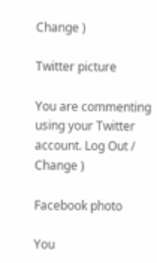Change )

Twitter picture

You are commenting using your Twitter account. Log Out /  Change )

Facebook photo

You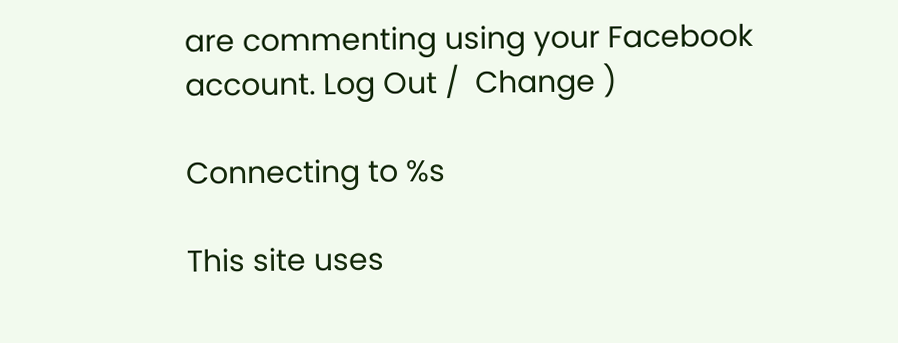are commenting using your Facebook account. Log Out /  Change )

Connecting to %s

This site uses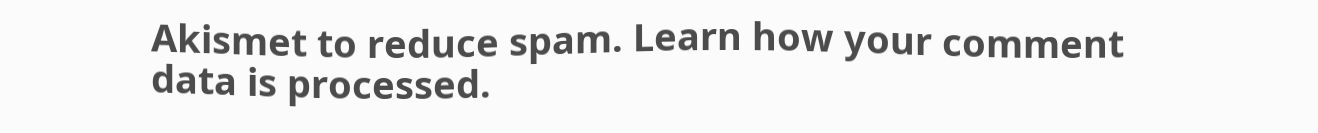Akismet to reduce spam. Learn how your comment data is processed.